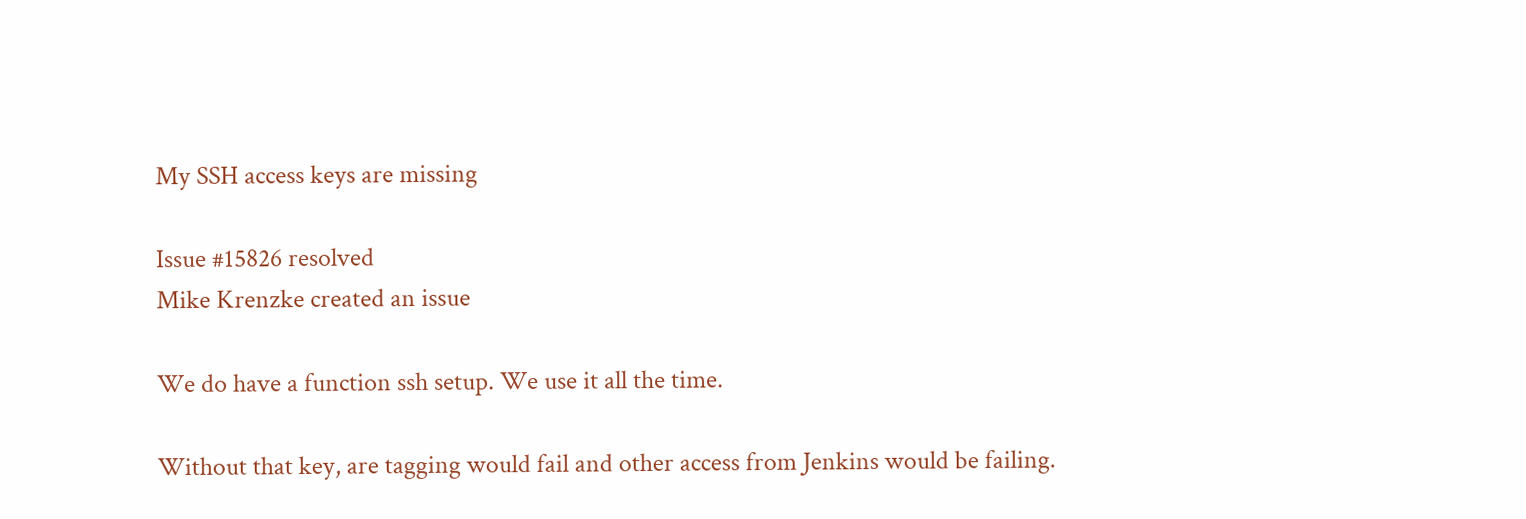My SSH access keys are missing

Issue #15826 resolved
Mike Krenzke created an issue

We do have a function ssh setup. We use it all the time.

Without that key, are tagging would fail and other access from Jenkins would be failing.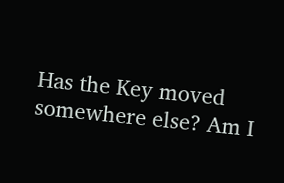Has the Key moved somewhere else? Am I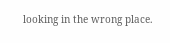looking in the wrong place.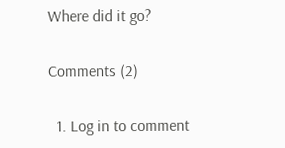Where did it go?

Comments (2)

  1. Log in to comment